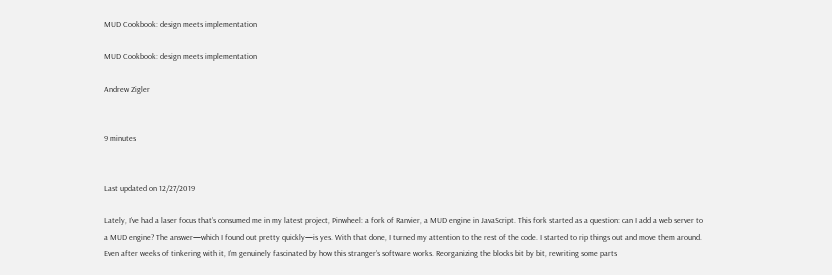MUD Cookbook: design meets implementation

MUD Cookbook: design meets implementation

Andrew Zigler


9 minutes


Last updated on 12/27/2019

Lately, I’ve had a laser focus that’s consumed me in my latest project, Pinwheel: a fork of Ranvier, a MUD engine in JavaScript. This fork started as a question: can I add a web server to a MUD engine? The answer—which I found out pretty quickly—is yes. With that done, I turned my attention to the rest of the code. I started to rip things out and move them around. Even after weeks of tinkering with it, I’m genuinely fascinated by how this stranger’s software works. Reorganizing the blocks bit by bit, rewriting some parts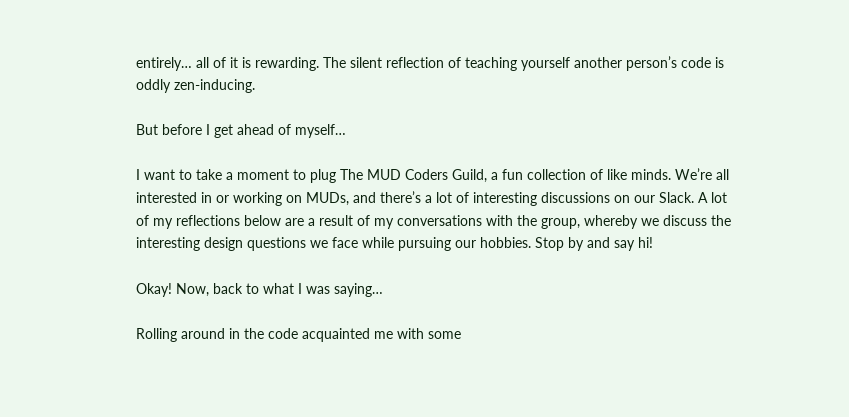entirely… all of it is rewarding. The silent reflection of teaching yourself another person’s code is oddly zen-inducing.

But before I get ahead of myself…

I want to take a moment to plug The MUD Coders Guild, a fun collection of like minds. We’re all interested in or working on MUDs, and there’s a lot of interesting discussions on our Slack. A lot of my reflections below are a result of my conversations with the group, whereby we discuss the interesting design questions we face while pursuing our hobbies. Stop by and say hi!

Okay! Now, back to what I was saying…

Rolling around in the code acquainted me with some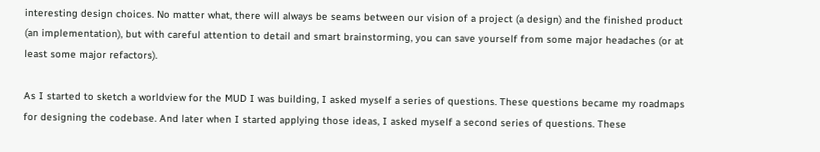interesting design choices. No matter what, there will always be seams between our vision of a project (a design) and the finished product (an implementation), but with careful attention to detail and smart brainstorming, you can save yourself from some major headaches (or at least some major refactors).

As I started to sketch a worldview for the MUD I was building, I asked myself a series of questions. These questions became my roadmaps for designing the codebase. And later when I started applying those ideas, I asked myself a second series of questions. These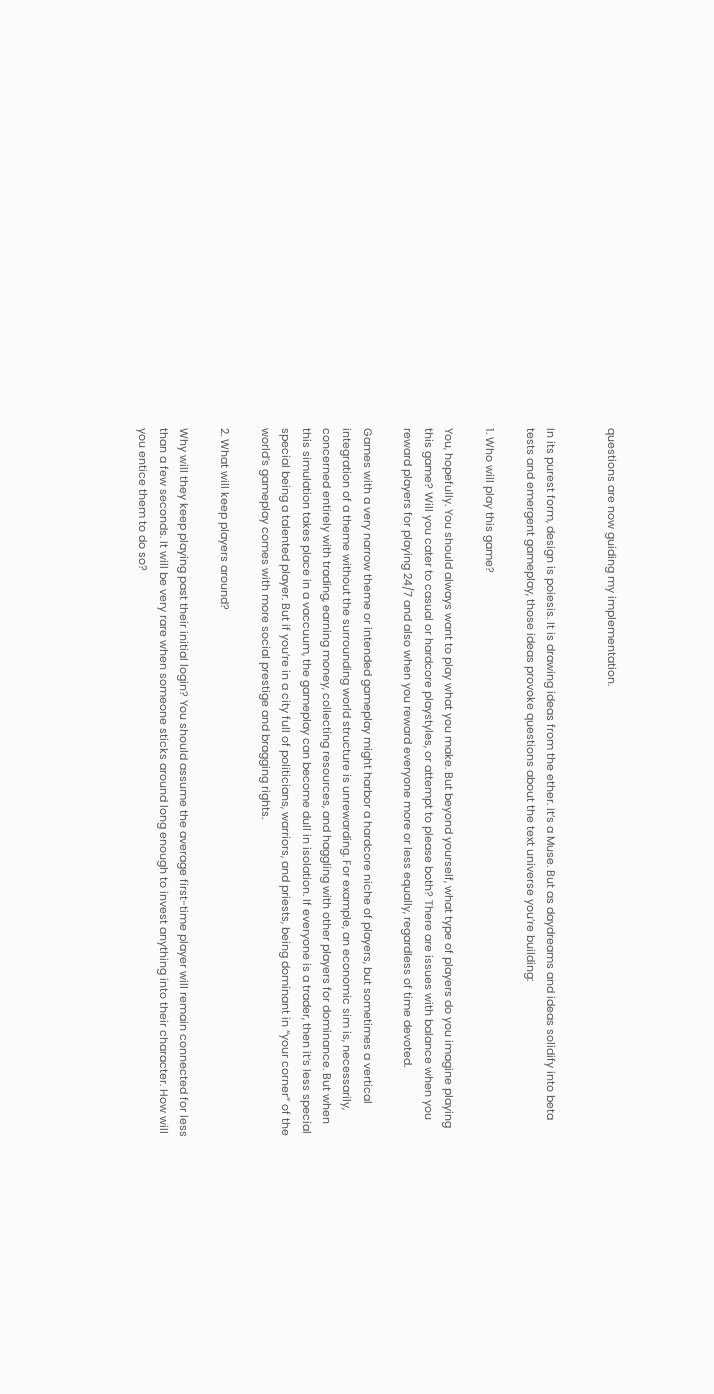questions are now guiding my implementation.


In its purest form, design is poiesis. It is drawing ideas from the ether. It’s a Muse. But as daydreams and ideas solidify into beta tests and emergent gameplay, those ideas provoke questions about the text universe you’re building:

1. Who will play this game?

You, hopefully. You should always want to play what you make. But beyond yourself, what type of players do you imagine playing this game? Will you cater to casual or hardcore playstyles, or attempt to please both? There are issues with balance when you reward players for playing 24/7 and also when you reward everyone more or less equally, regardless of time devoted.

Games with a very narrow theme or intended gameplay might harbor a hardcore niche of players, but sometimes a vertical integration of a theme without the surrounding world structure is unrewarding. For example, an economic sim is, necessarily, concerned entirely with trading, earning money, collecting resources, and haggling with other players for dominance. But when this simulation takes place in a vaccuum, the gameplay can become dull in isolation. If everyone is a trader, then it’s less special special being a talented player. But if you’re in a city full of politicians, warriors, and priests, being dominant in “your corner” of the world’s gameplay comes with more social prestige and bragging rights.

2. What will keep players around?

Why will they keep playing past their initial login? You should assume the average first-time player will remain connected for less than a few seconds. It will be very rare when someone sticks around long enough to invest anything into their character. How will you entice them to do so?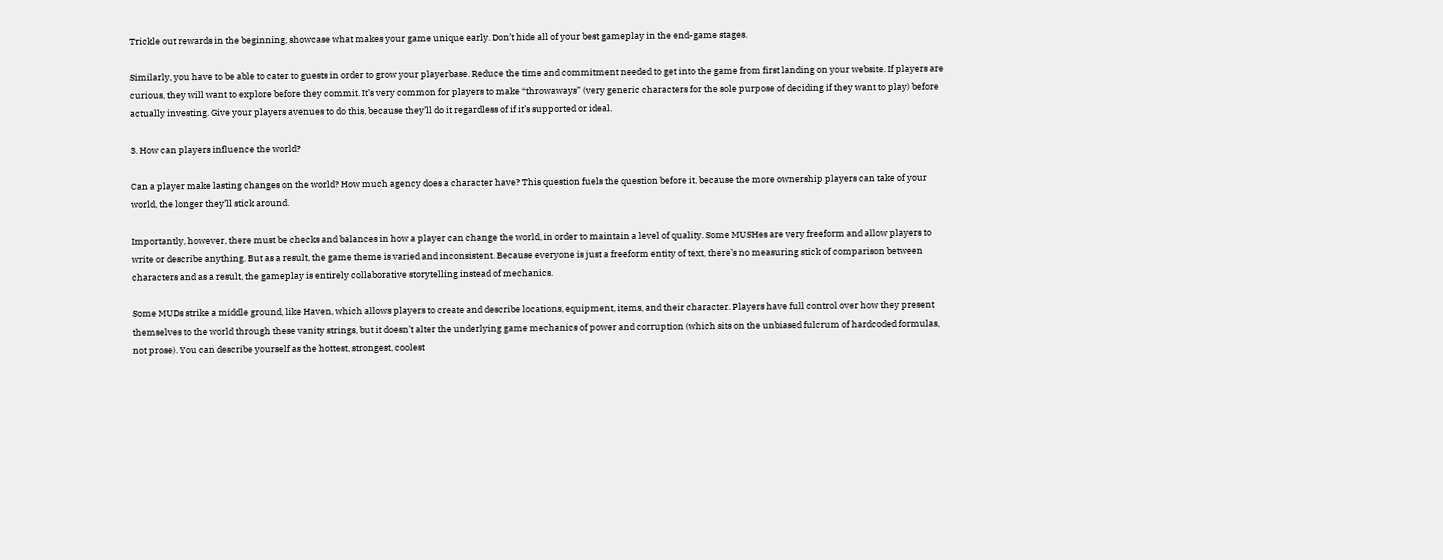Trickle out rewards in the beginning, showcase what makes your game unique early. Don’t hide all of your best gameplay in the end-game stages.

Similarly, you have to be able to cater to guests in order to grow your playerbase. Reduce the time and commitment needed to get into the game from first landing on your website. If players are curious, they will want to explore before they commit. It’s very common for players to make “throwaways” (very generic characters for the sole purpose of deciding if they want to play) before actually investing. Give your players avenues to do this, because they’ll do it regardless of if it’s supported or ideal.

3. How can players influence the world?

Can a player make lasting changes on the world? How much agency does a character have? This question fuels the question before it, because the more ownership players can take of your world, the longer they’ll stick around.

Importantly, however, there must be checks and balances in how a player can change the world, in order to maintain a level of quality. Some MUSHes are very freeform and allow players to write or describe anything. But as a result, the game theme is varied and inconsistent. Because everyone is just a freeform entity of text, there’s no measuring stick of comparison between characters and as a result, the gameplay is entirely collaborative storytelling instead of mechanics.

Some MUDs strike a middle ground, like Haven, which allows players to create and describe locations, equipment, items, and their character. Players have full control over how they present themselves to the world through these vanity strings, but it doesn’t alter the underlying game mechanics of power and corruption (which sits on the unbiased fulcrum of hardcoded formulas, not prose). You can describe yourself as the hottest, strongest, coolest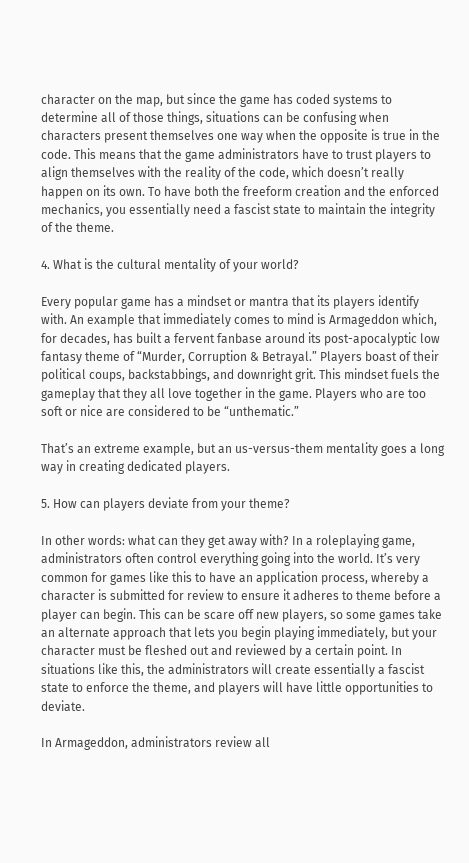character on the map, but since the game has coded systems to determine all of those things, situations can be confusing when characters present themselves one way when the opposite is true in the code. This means that the game administrators have to trust players to align themselves with the reality of the code, which doesn’t really happen on its own. To have both the freeform creation and the enforced mechanics, you essentially need a fascist state to maintain the integrity of the theme.

4. What is the cultural mentality of your world?

Every popular game has a mindset or mantra that its players identify with. An example that immediately comes to mind is Armageddon which, for decades, has built a fervent fanbase around its post-apocalyptic low fantasy theme of “Murder, Corruption & Betrayal.” Players boast of their political coups, backstabbings, and downright grit. This mindset fuels the gameplay that they all love together in the game. Players who are too soft or nice are considered to be “unthematic.”

That’s an extreme example, but an us-versus-them mentality goes a long way in creating dedicated players.

5. How can players deviate from your theme?

In other words: what can they get away with? In a roleplaying game, administrators often control everything going into the world. It’s very common for games like this to have an application process, whereby a character is submitted for review to ensure it adheres to theme before a player can begin. This can be scare off new players, so some games take an alternate approach that lets you begin playing immediately, but your character must be fleshed out and reviewed by a certain point. In situations like this, the administrators will create essentially a fascist state to enforce the theme, and players will have little opportunities to deviate.

In Armageddon, administrators review all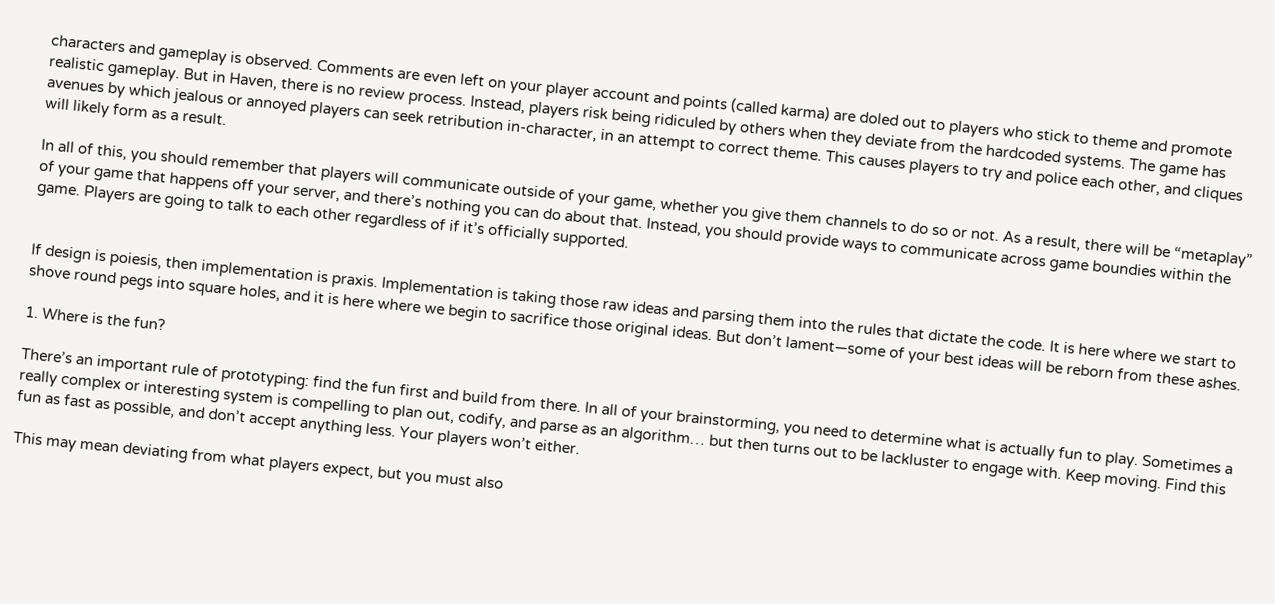characters and gameplay is observed. Comments are even left on your player account and points (called karma) are doled out to players who stick to theme and promote realistic gameplay. But in Haven, there is no review process. Instead, players risk being ridiculed by others when they deviate from the hardcoded systems. The game has avenues by which jealous or annoyed players can seek retribution in-character, in an attempt to correct theme. This causes players to try and police each other, and cliques will likely form as a result.

In all of this, you should remember that players will communicate outside of your game, whether you give them channels to do so or not. As a result, there will be “metaplay” of your game that happens off your server, and there’s nothing you can do about that. Instead, you should provide ways to communicate across game boundies within the game. Players are going to talk to each other regardless of if it’s officially supported.


If design is poiesis, then implementation is praxis. Implementation is taking those raw ideas and parsing them into the rules that dictate the code. It is here where we start to shove round pegs into square holes, and it is here where we begin to sacrifice those original ideas. But don’t lament—some of your best ideas will be reborn from these ashes.

1. Where is the fun?

There’s an important rule of prototyping: find the fun first and build from there. In all of your brainstorming, you need to determine what is actually fun to play. Sometimes a really complex or interesting system is compelling to plan out, codify, and parse as an algorithm… but then turns out to be lackluster to engage with. Keep moving. Find this fun as fast as possible, and don’t accept anything less. Your players won’t either.

This may mean deviating from what players expect, but you must also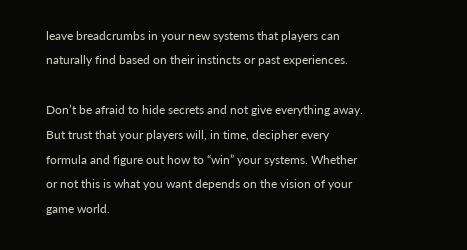leave breadcrumbs in your new systems that players can naturally find based on their instincts or past experiences.

Don’t be afraid to hide secrets and not give everything away. But trust that your players will, in time, decipher every formula and figure out how to “win” your systems. Whether or not this is what you want depends on the vision of your game world.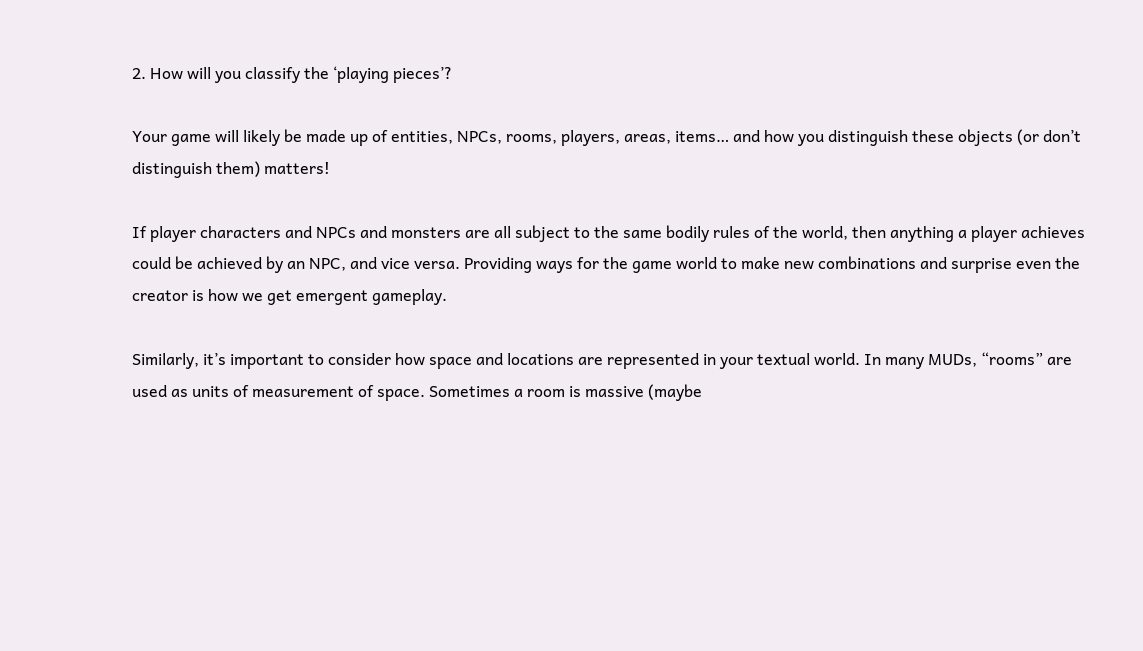2. How will you classify the ‘playing pieces’?

Your game will likely be made up of entities, NPCs, rooms, players, areas, items… and how you distinguish these objects (or don’t distinguish them) matters!

If player characters and NPCs and monsters are all subject to the same bodily rules of the world, then anything a player achieves could be achieved by an NPC, and vice versa. Providing ways for the game world to make new combinations and surprise even the creator is how we get emergent gameplay.

Similarly, it’s important to consider how space and locations are represented in your textual world. In many MUDs, “rooms” are used as units of measurement of space. Sometimes a room is massive (maybe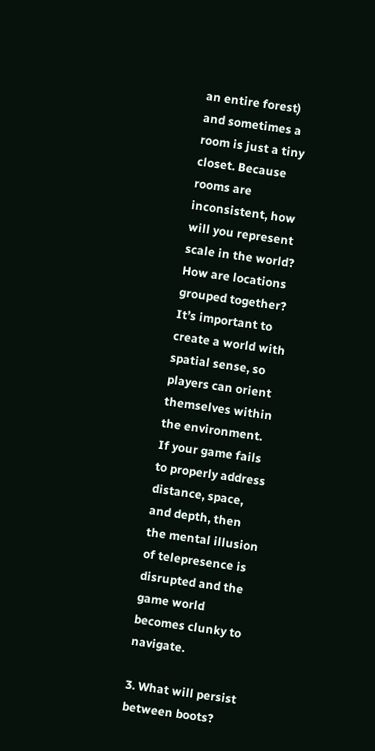an entire forest) and sometimes a room is just a tiny closet. Because rooms are inconsistent, how will you represent scale in the world? How are locations grouped together? It’s important to create a world with spatial sense, so players can orient themselves within the environment. If your game fails to properly address distance, space, and depth, then the mental illusion of telepresence is disrupted and the game world becomes clunky to navigate.

3. What will persist between boots?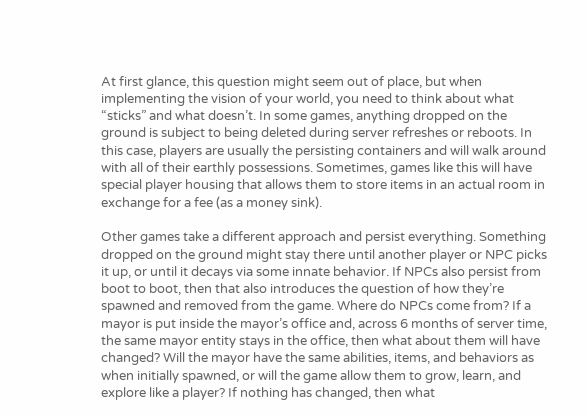At first glance, this question might seem out of place, but when implementing the vision of your world, you need to think about what “sticks” and what doesn’t. In some games, anything dropped on the ground is subject to being deleted during server refreshes or reboots. In this case, players are usually the persisting containers and will walk around with all of their earthly possessions. Sometimes, games like this will have special player housing that allows them to store items in an actual room in exchange for a fee (as a money sink).

Other games take a different approach and persist everything. Something dropped on the ground might stay there until another player or NPC picks it up, or until it decays via some innate behavior. If NPCs also persist from boot to boot, then that also introduces the question of how they’re spawned and removed from the game. Where do NPCs come from? If a mayor is put inside the mayor’s office and, across 6 months of server time, the same mayor entity stays in the office, then what about them will have changed? Will the mayor have the same abilities, items, and behaviors as when initially spawned, or will the game allow them to grow, learn, and explore like a player? If nothing has changed, then what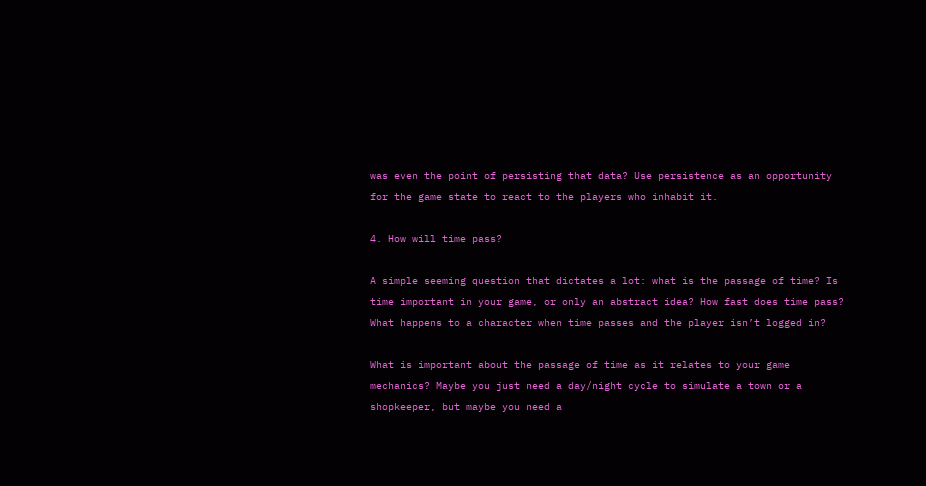was even the point of persisting that data? Use persistence as an opportunity for the game state to react to the players who inhabit it.

4. How will time pass?

A simple seeming question that dictates a lot: what is the passage of time? Is time important in your game, or only an abstract idea? How fast does time pass? What happens to a character when time passes and the player isn’t logged in?

What is important about the passage of time as it relates to your game mechanics? Maybe you just need a day/night cycle to simulate a town or a shopkeeper, but maybe you need a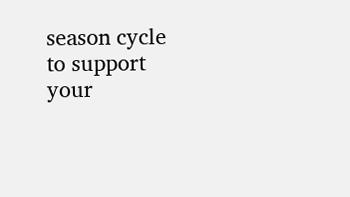season cycle to support your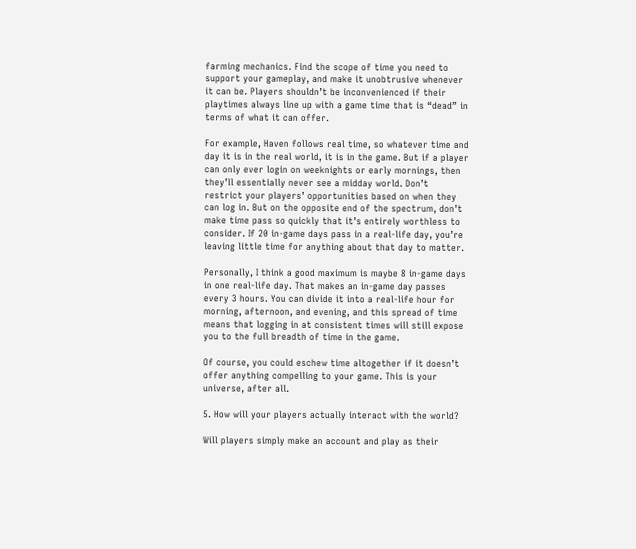farming mechanics. Find the scope of time you need to support your gameplay, and make it unobtrusive whenever it can be. Players shouldn’t be inconvenienced if their playtimes always line up with a game time that is “dead” in terms of what it can offer.

For example, Haven follows real time, so whatever time and day it is in the real world, it is in the game. But if a player can only ever login on weeknights or early mornings, then they’ll essentially never see a midday world. Don’t restrict your players’ opportunities based on when they can log in. But on the opposite end of the spectrum, don’t make time pass so quickly that it’s entirely worthless to consider. If 20 in-game days pass in a real-life day, you’re leaving little time for anything about that day to matter.

Personally, I think a good maximum is maybe 8 in-game days in one real-life day. That makes an in-game day passes every 3 hours. You can divide it into a real-life hour for morning, afternoon, and evening, and this spread of time means that logging in at consistent times will still expose you to the full breadth of time in the game.

Of course, you could eschew time altogether if it doesn’t offer anything compelling to your game. This is your universe, after all.

5. How will your players actually interact with the world?

Will players simply make an account and play as their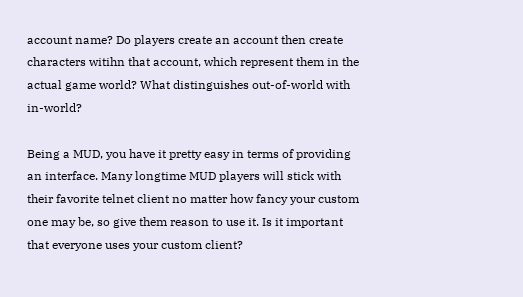account name? Do players create an account then create characters witihn that account, which represent them in the actual game world? What distinguishes out-of-world with in-world?

Being a MUD, you have it pretty easy in terms of providing an interface. Many longtime MUD players will stick with their favorite telnet client no matter how fancy your custom one may be, so give them reason to use it. Is it important that everyone uses your custom client?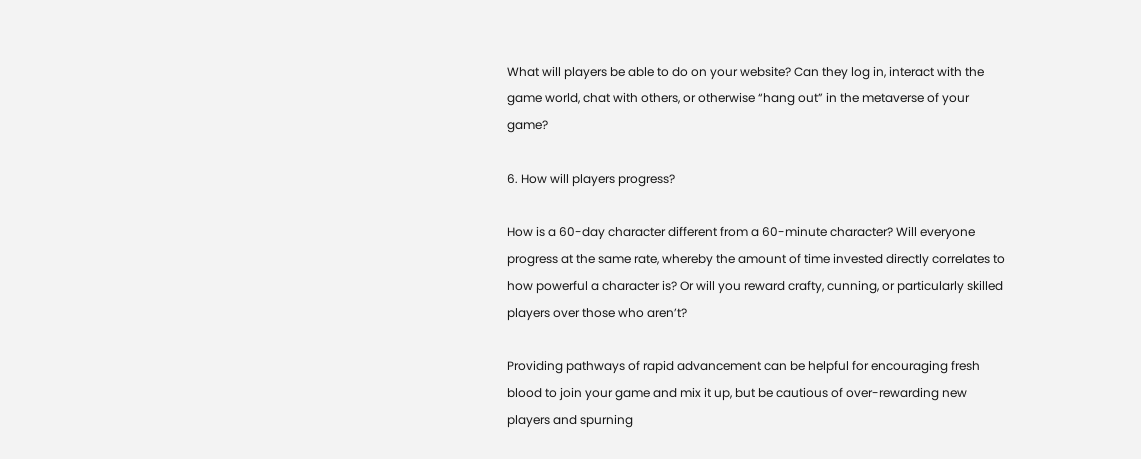What will players be able to do on your website? Can they log in, interact with the game world, chat with others, or otherwise “hang out” in the metaverse of your game?

6. How will players progress?

How is a 60-day character different from a 60-minute character? Will everyone progress at the same rate, whereby the amount of time invested directly correlates to how powerful a character is? Or will you reward crafty, cunning, or particularly skilled players over those who aren’t?

Providing pathways of rapid advancement can be helpful for encouraging fresh blood to join your game and mix it up, but be cautious of over-rewarding new players and spurning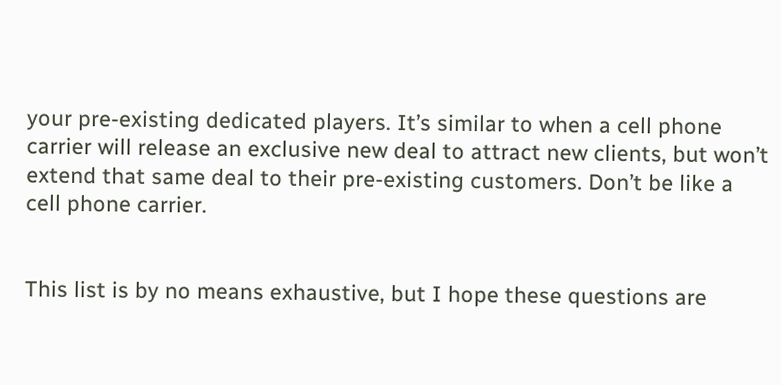your pre-existing dedicated players. It’s similar to when a cell phone carrier will release an exclusive new deal to attract new clients, but won’t extend that same deal to their pre-existing customers. Don’t be like a cell phone carrier.


This list is by no means exhaustive, but I hope these questions are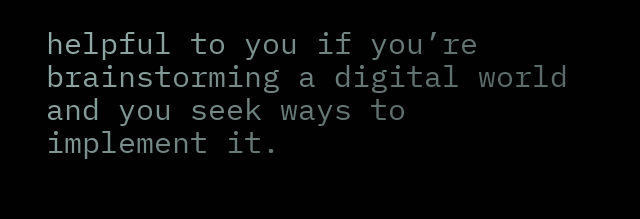helpful to you if you’re brainstorming a digital world and you seek ways to implement it.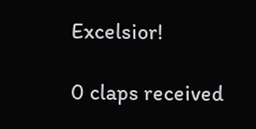Excelsior!

0 claps received